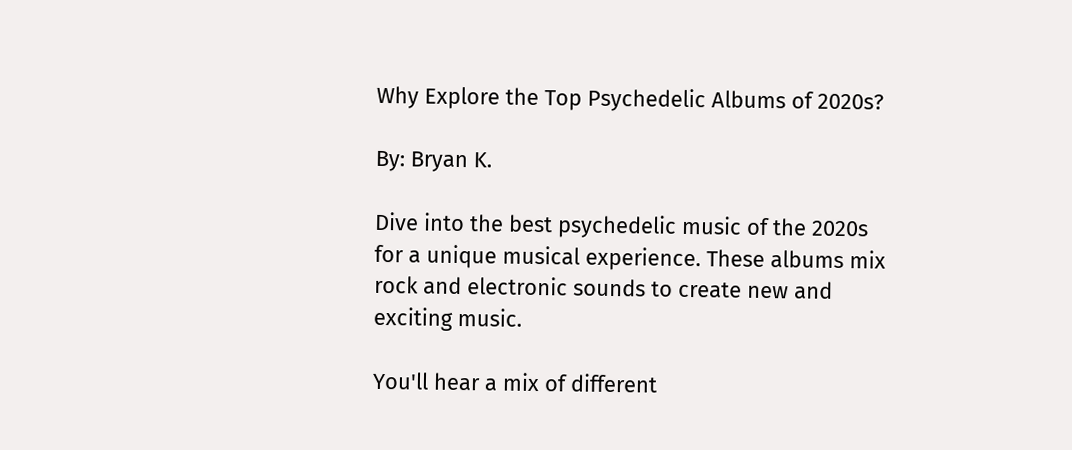Why Explore the Top Psychedelic Albums of 2020s?

By: Bryan K.

Dive into the best psychedelic music of the 2020s for a unique musical experience. These albums mix rock and electronic sounds to create new and exciting music.

You'll hear a mix of different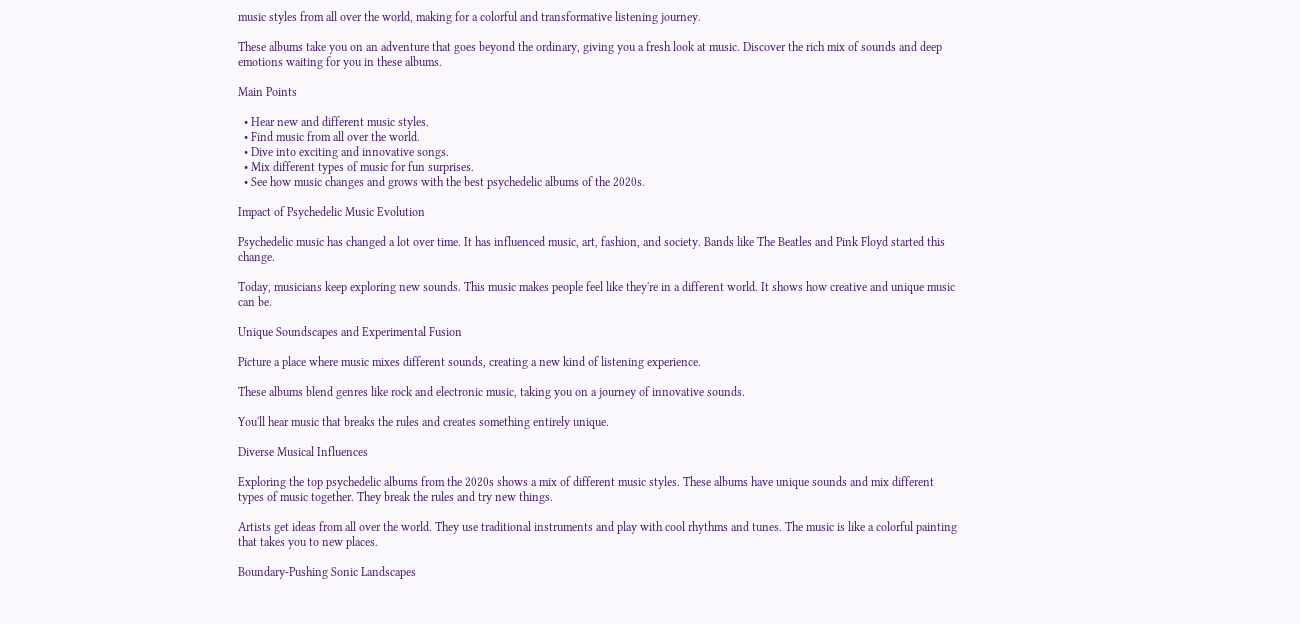music styles from all over the world, making for a colorful and transformative listening journey.

These albums take you on an adventure that goes beyond the ordinary, giving you a fresh look at music. Discover the rich mix of sounds and deep emotions waiting for you in these albums.

Main Points

  • Hear new and different music styles.
  • Find music from all over the world.
  • Dive into exciting and innovative songs.
  • Mix different types of music for fun surprises.
  • See how music changes and grows with the best psychedelic albums of the 2020s.

Impact of Psychedelic Music Evolution

Psychedelic music has changed a lot over time. It has influenced music, art, fashion, and society. Bands like The Beatles and Pink Floyd started this change.

Today, musicians keep exploring new sounds. This music makes people feel like they're in a different world. It shows how creative and unique music can be.

Unique Soundscapes and Experimental Fusion

Picture a place where music mixes different sounds, creating a new kind of listening experience.

These albums blend genres like rock and electronic music, taking you on a journey of innovative sounds.

You'll hear music that breaks the rules and creates something entirely unique.

Diverse Musical Influences

Exploring the top psychedelic albums from the 2020s shows a mix of different music styles. These albums have unique sounds and mix different types of music together. They break the rules and try new things.

Artists get ideas from all over the world. They use traditional instruments and play with cool rhythms and tunes. The music is like a colorful painting that takes you to new places.

Boundary-Pushing Sonic Landscapes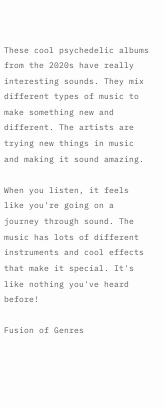These cool psychedelic albums from the 2020s have really interesting sounds. They mix different types of music to make something new and different. The artists are trying new things in music and making it sound amazing.

When you listen, it feels like you're going on a journey through sound. The music has lots of different instruments and cool effects that make it special. It's like nothing you've heard before!

Fusion of Genres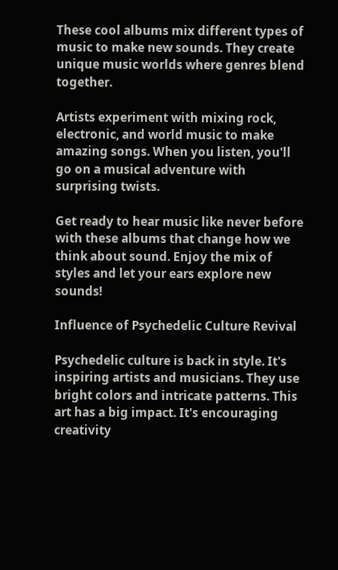These cool albums mix different types of music to make new sounds. They create unique music worlds where genres blend together.

Artists experiment with mixing rock, electronic, and world music to make amazing songs. When you listen, you'll go on a musical adventure with surprising twists.

Get ready to hear music like never before with these albums that change how we think about sound. Enjoy the mix of styles and let your ears explore new sounds!

Influence of Psychedelic Culture Revival

Psychedelic culture is back in style. It's inspiring artists and musicians. They use bright colors and intricate patterns. This art has a big impact. It's encouraging creativity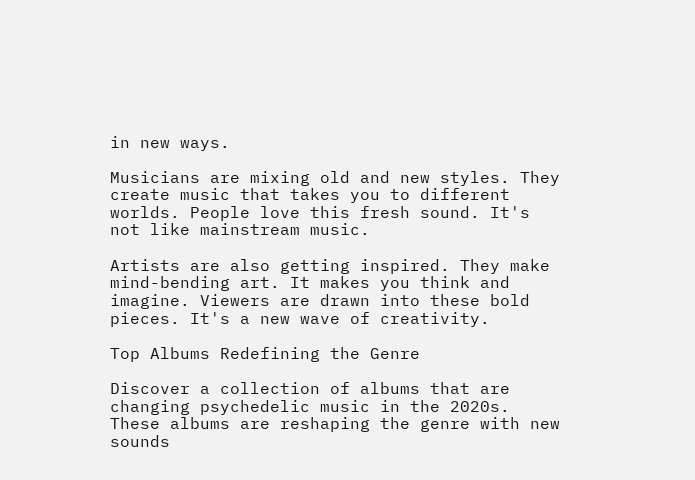in new ways.

Musicians are mixing old and new styles. They create music that takes you to different worlds. People love this fresh sound. It's not like mainstream music.

Artists are also getting inspired. They make mind-bending art. It makes you think and imagine. Viewers are drawn into these bold pieces. It's a new wave of creativity.

Top Albums Redefining the Genre

Discover a collection of albums that are changing psychedelic music in the 2020s. These albums are reshaping the genre with new sounds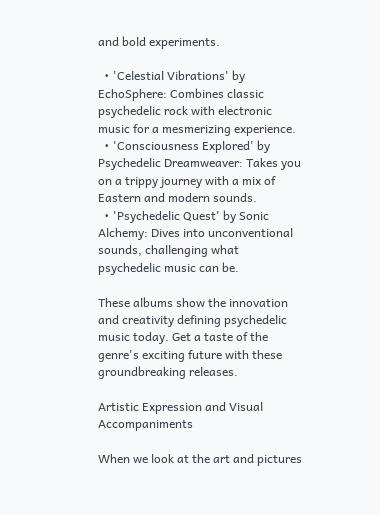and bold experiments.

  • 'Celestial Vibrations' by EchoSphere: Combines classic psychedelic rock with electronic music for a mesmerizing experience.
  • 'Consciousness Explored' by Psychedelic Dreamweaver: Takes you on a trippy journey with a mix of Eastern and modern sounds.
  • 'Psychedelic Quest' by Sonic Alchemy: Dives into unconventional sounds, challenging what psychedelic music can be.

These albums show the innovation and creativity defining psychedelic music today. Get a taste of the genre's exciting future with these groundbreaking releases.

Artistic Expression and Visual Accompaniments

When we look at the art and pictures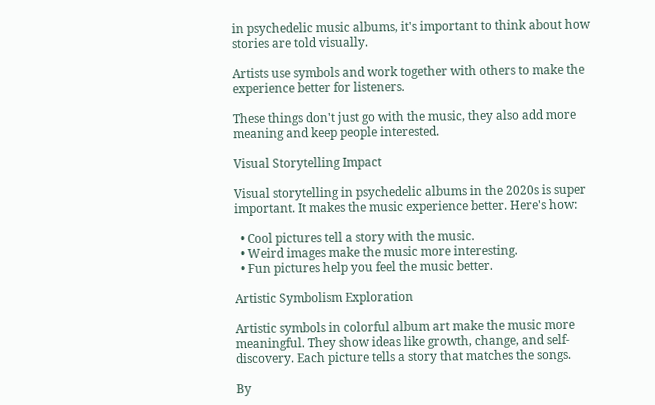in psychedelic music albums, it's important to think about how stories are told visually.

Artists use symbols and work together with others to make the experience better for listeners.

These things don't just go with the music, they also add more meaning and keep people interested.

Visual Storytelling Impact

Visual storytelling in psychedelic albums in the 2020s is super important. It makes the music experience better. Here's how:

  • Cool pictures tell a story with the music.
  • Weird images make the music more interesting.
  • Fun pictures help you feel the music better.

Artistic Symbolism Exploration

Artistic symbols in colorful album art make the music more meaningful. They show ideas like growth, change, and self-discovery. Each picture tells a story that matches the songs.

By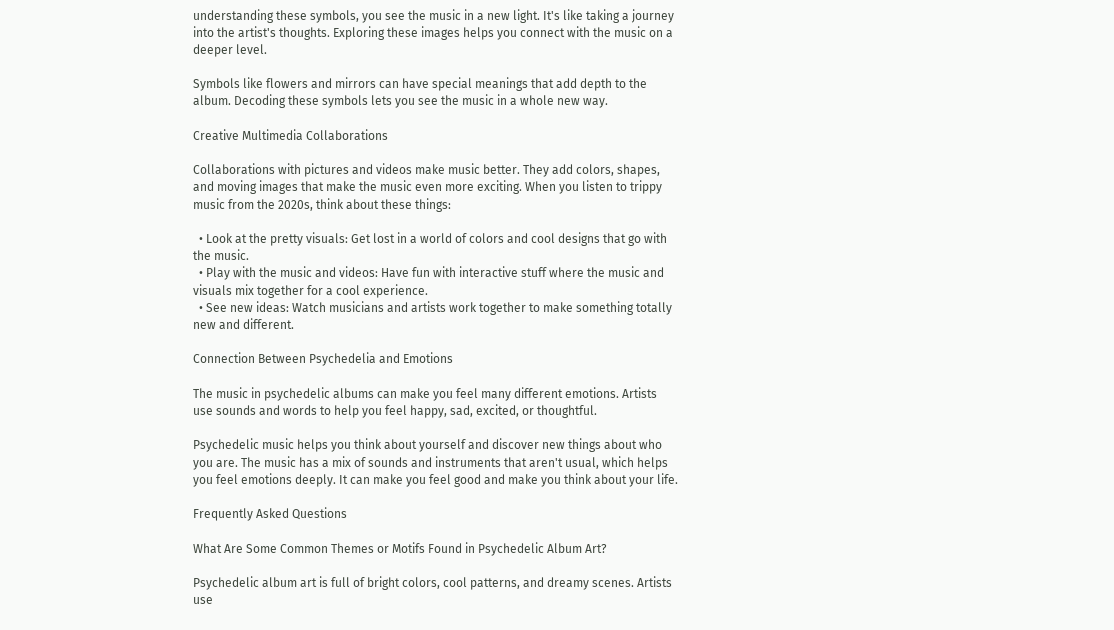understanding these symbols, you see the music in a new light. It's like taking a journey into the artist's thoughts. Exploring these images helps you connect with the music on a deeper level.

Symbols like flowers and mirrors can have special meanings that add depth to the album. Decoding these symbols lets you see the music in a whole new way.

Creative Multimedia Collaborations

Collaborations with pictures and videos make music better. They add colors, shapes, and moving images that make the music even more exciting. When you listen to trippy music from the 2020s, think about these things:

  • Look at the pretty visuals: Get lost in a world of colors and cool designs that go with the music.
  • Play with the music and videos: Have fun with interactive stuff where the music and visuals mix together for a cool experience.
  • See new ideas: Watch musicians and artists work together to make something totally new and different.

Connection Between Psychedelia and Emotions

The music in psychedelic albums can make you feel many different emotions. Artists use sounds and words to help you feel happy, sad, excited, or thoughtful.

Psychedelic music helps you think about yourself and discover new things about who you are. The music has a mix of sounds and instruments that aren't usual, which helps you feel emotions deeply. It can make you feel good and make you think about your life.

Frequently Asked Questions

What Are Some Common Themes or Motifs Found in Psychedelic Album Art?

Psychedelic album art is full of bright colors, cool patterns, and dreamy scenes. Artists use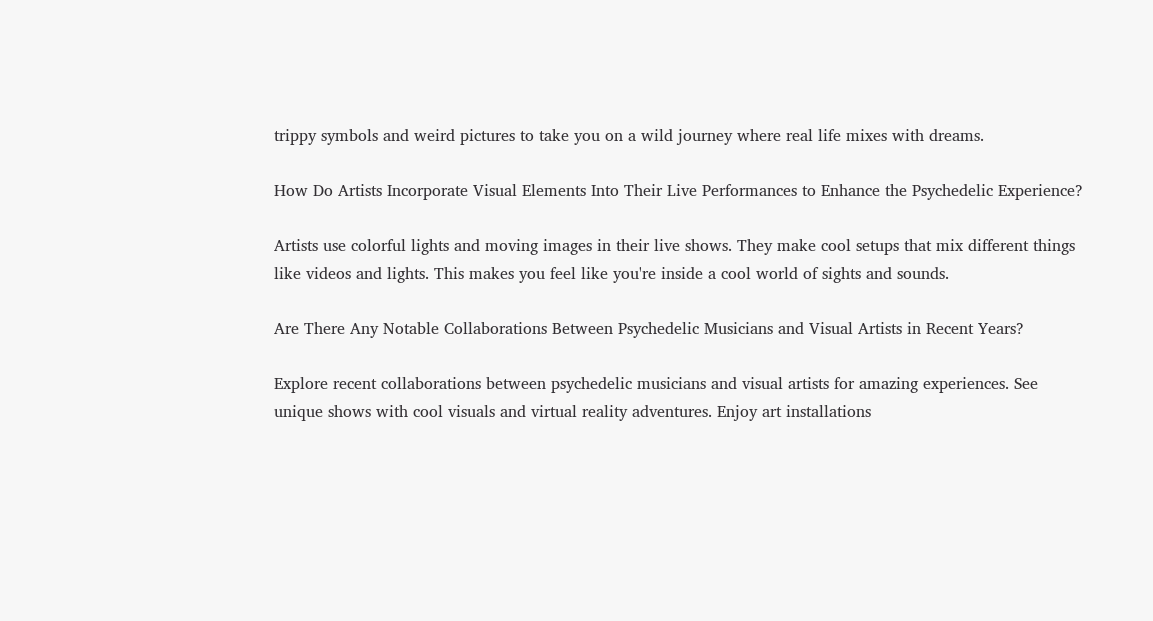trippy symbols and weird pictures to take you on a wild journey where real life mixes with dreams.

How Do Artists Incorporate Visual Elements Into Their Live Performances to Enhance the Psychedelic Experience?

Artists use colorful lights and moving images in their live shows. They make cool setups that mix different things like videos and lights. This makes you feel like you're inside a cool world of sights and sounds.

Are There Any Notable Collaborations Between Psychedelic Musicians and Visual Artists in Recent Years?

Explore recent collaborations between psychedelic musicians and visual artists for amazing experiences. See unique shows with cool visuals and virtual reality adventures. Enjoy art installations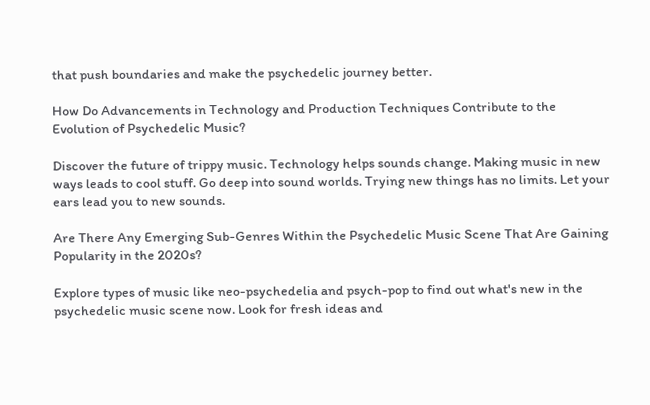that push boundaries and make the psychedelic journey better.

How Do Advancements in Technology and Production Techniques Contribute to the Evolution of Psychedelic Music?

Discover the future of trippy music. Technology helps sounds change. Making music in new ways leads to cool stuff. Go deep into sound worlds. Trying new things has no limits. Let your ears lead you to new sounds.

Are There Any Emerging Sub-Genres Within the Psychedelic Music Scene That Are Gaining Popularity in the 2020s?

Explore types of music like neo-psychedelia and psych-pop to find out what's new in the psychedelic music scene now. Look for fresh ideas and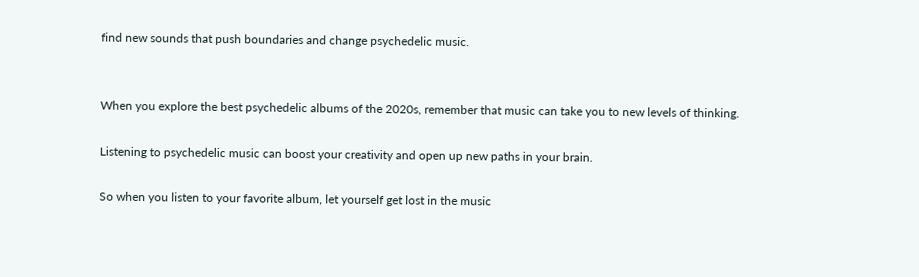find new sounds that push boundaries and change psychedelic music.


When you explore the best psychedelic albums of the 2020s, remember that music can take you to new levels of thinking.

Listening to psychedelic music can boost your creativity and open up new paths in your brain.

So when you listen to your favorite album, let yourself get lost in the music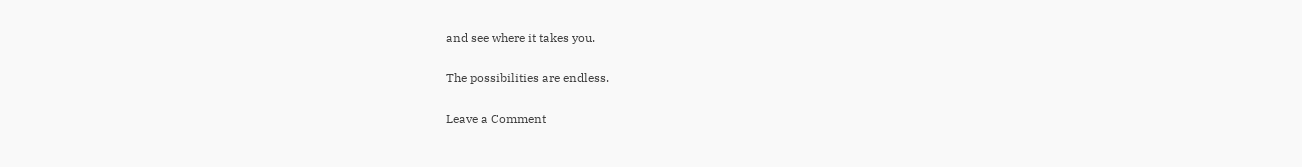and see where it takes you.

The possibilities are endless.

Leave a Comment